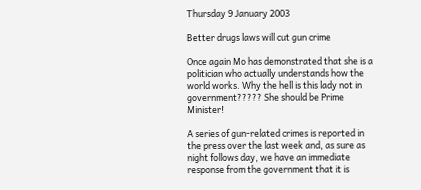Thursday 9 January 2003

Better drugs laws will cut gun crime

Once again Mo has demonstrated that she is a politician who actually understands how the world works. Why the hell is this lady not in government????? She should be Prime Minister!

A series of gun-related crimes is reported in the press over the last week and, as sure as night follows day, we have an immediate response from the government that it is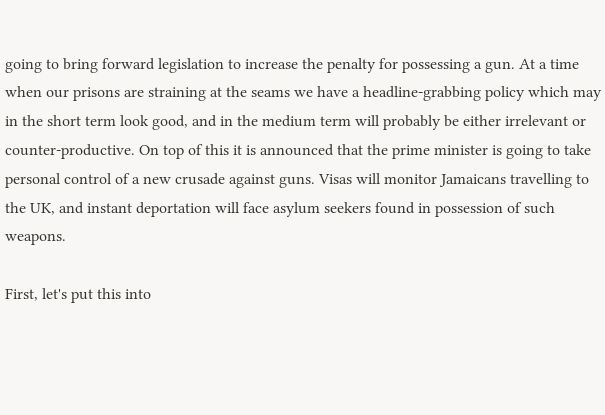going to bring forward legislation to increase the penalty for possessing a gun. At a time when our prisons are straining at the seams we have a headline-grabbing policy which may in the short term look good, and in the medium term will probably be either irrelevant or counter-productive. On top of this it is announced that the prime minister is going to take personal control of a new crusade against guns. Visas will monitor Jamaicans travelling to the UK, and instant deportation will face asylum seekers found in possession of such weapons.

First, let's put this into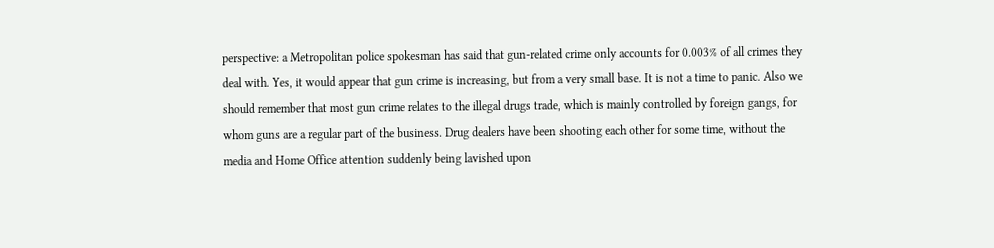perspective: a Metropolitan police spokesman has said that gun-related crime only accounts for 0.003% of all crimes they deal with. Yes, it would appear that gun crime is increasing, but from a very small base. It is not a time to panic. Also we should remember that most gun crime relates to the illegal drugs trade, which is mainly controlled by foreign gangs, for whom guns are a regular part of the business. Drug dealers have been shooting each other for some time, without the media and Home Office attention suddenly being lavished upon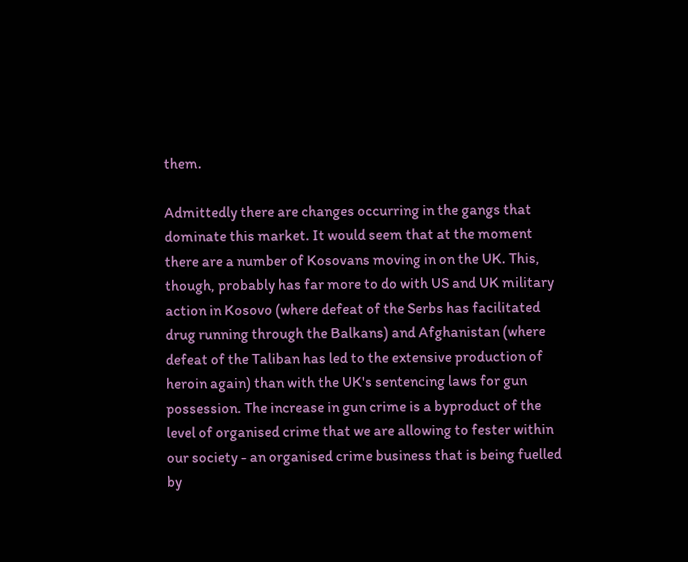them.

Admittedly there are changes occurring in the gangs that dominate this market. It would seem that at the moment there are a number of Kosovans moving in on the UK. This, though, probably has far more to do with US and UK military action in Kosovo (where defeat of the Serbs has facilitated drug running through the Balkans) and Afghanistan (where defeat of the Taliban has led to the extensive production of heroin again) than with the UK's sentencing laws for gun possession. The increase in gun crime is a byproduct of the level of organised crime that we are allowing to fester within our society - an organised crime business that is being fuelled by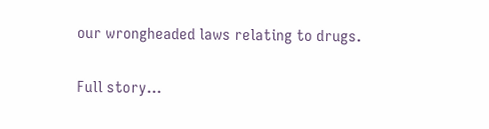our wrongheaded laws relating to drugs.

Full story...